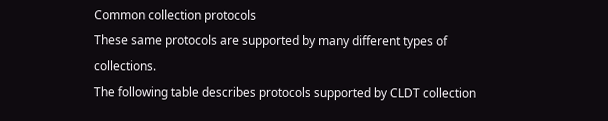Common collection protocols
These same protocols are supported by many different types of collections.
The following table describes protocols supported by CLDT collection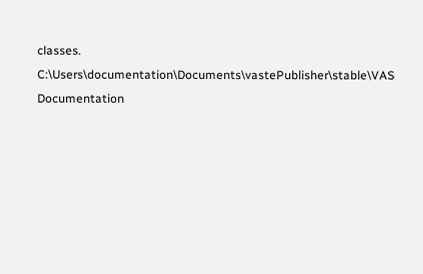classes.
C:\Users\documentation\Documents\vastePublisher\stable\VAS Documentation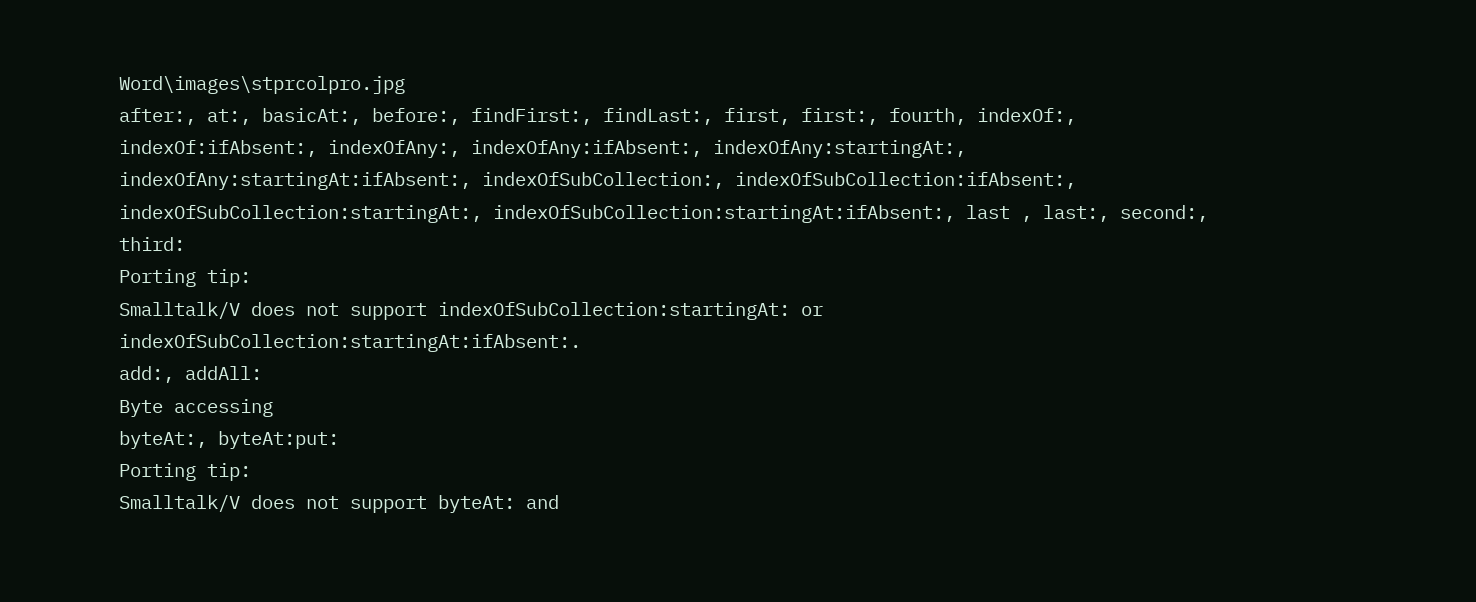Word\images\stprcolpro.jpg
after:, at:, basicAt:, before:, findFirst:, findLast:, first, first:, fourth, indexOf:, indexOf:ifAbsent:, indexOfAny:, indexOfAny:ifAbsent:, indexOfAny:startingAt:, indexOfAny:startingAt:ifAbsent:, indexOfSubCollection:, indexOfSubCollection:ifAbsent:, indexOfSubCollection:startingAt:, indexOfSubCollection:startingAt:ifAbsent:, last , last:, second:, third:
Porting tip:
Smalltalk/V does not support indexOfSubCollection:startingAt: or indexOfSubCollection:startingAt:ifAbsent:.
add:, addAll:
Byte accessing
byteAt:, byteAt:put:
Porting tip:
Smalltalk/V does not support byteAt: and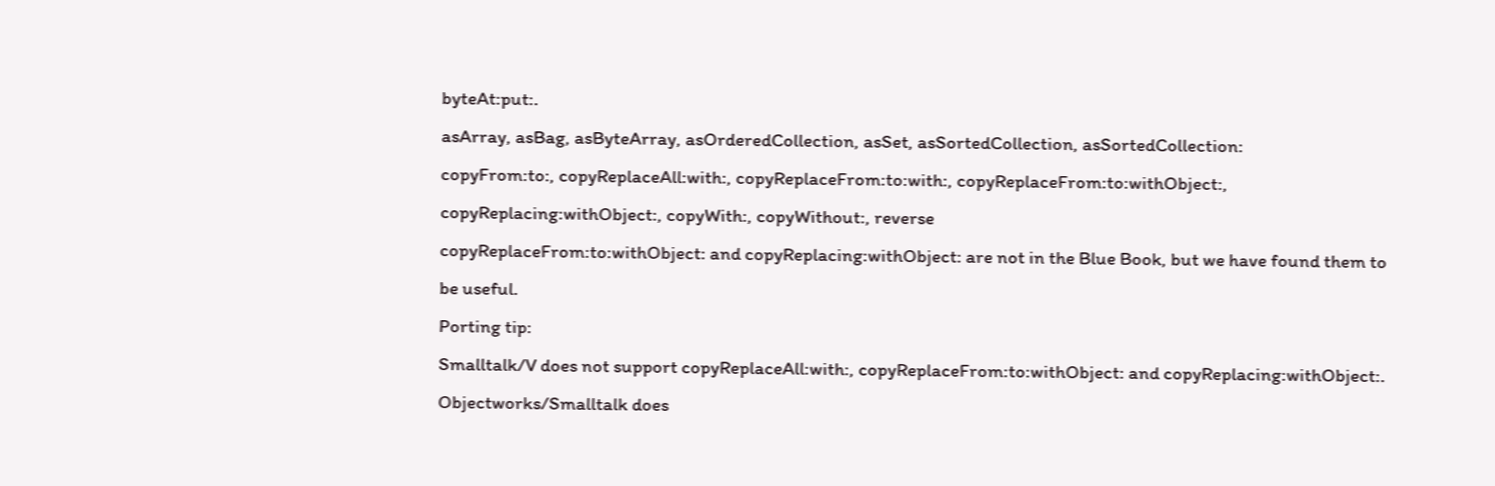byteAt:put:.
asArray, asBag, asByteArray, asOrderedCollection, asSet, asSortedCollection, asSortedCollection:
copyFrom:to:, copyReplaceAll:with:, copyReplaceFrom:to:with:, copyReplaceFrom:to:withObject:, copyReplacing:withObject:, copyWith:, copyWithout:, reverse
copyReplaceFrom:to:withObject: and copyReplacing:withObject: are not in the Blue Book, but we have found them to be useful.
Porting tip:
Smalltalk/V does not support copyReplaceAll:with:, copyReplaceFrom:to:withObject: and copyReplacing:withObject:.
Objectworks/Smalltalk does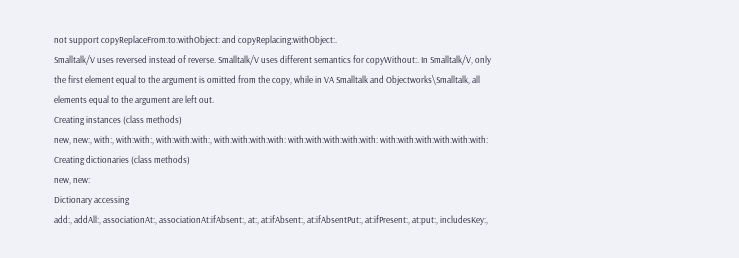not support copyReplaceFrom:to:withObject: and copyReplacing:withObject:.
Smalltalk/V uses reversed instead of reverse. Smalltalk/V uses different semantics for copyWithout:. In Smalltalk/V, only the first element equal to the argument is omitted from the copy, while in VA Smalltalk and Objectworks\Smalltalk, all elements equal to the argument are left out.
Creating instances (class methods)
new, new:, with:, with:with:, with:with:with:, with:with:with:with: with:with:with:with:with: with:with:with:with:with:with:
Creating dictionaries (class methods)
new, new:
Dictionary accessing
add:, addAll:, associationAt:, associationAt:ifAbsent:, at:, at:ifAbsent:, at:ifAbsentPut:, at:ifPresent:, at:put:, includesKey:,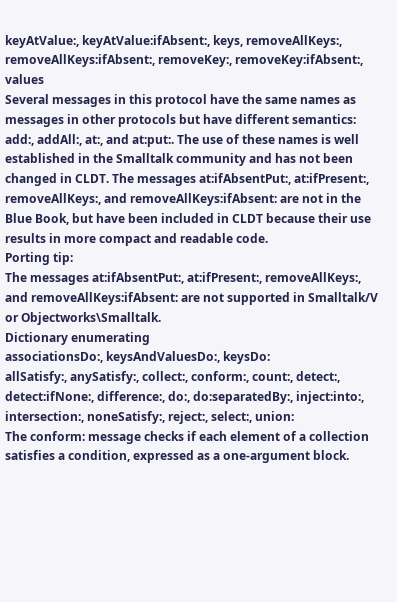keyAtValue:, keyAtValue:ifAbsent:, keys, removeAllKeys:, removeAllKeys:ifAbsent:, removeKey:, removeKey:ifAbsent:, values
Several messages in this protocol have the same names as messages in other protocols but have different semantics: add:, addAll:, at:, and at:put:. The use of these names is well established in the Smalltalk community and has not been changed in CLDT. The messages at:ifAbsentPut:, at:ifPresent:, removeAllKeys:, and removeAllKeys:ifAbsent: are not in the Blue Book, but have been included in CLDT because their use results in more compact and readable code.
Porting tip:
The messages at:ifAbsentPut:, at:ifPresent:, removeAllKeys:, and removeAllKeys:ifAbsent: are not supported in Smalltalk/V or Objectworks\Smalltalk.
Dictionary enumerating
associationsDo:, keysAndValuesDo:, keysDo:
allSatisfy:, anySatisfy:, collect:, conform:, count:, detect:, detect:ifNone:, difference:, do:, do:separatedBy:, inject:into:, intersection:, noneSatisfy:, reject:, select:, union:
The conform: message checks if each element of a collection satisfies a condition, expressed as a one-argument block.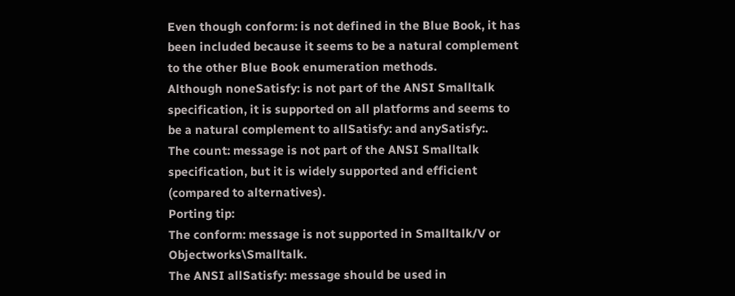Even though conform: is not defined in the Blue Book, it has been included because it seems to be a natural complement to the other Blue Book enumeration methods.
Although noneSatisfy: is not part of the ANSI Smalltalk specification, it is supported on all platforms and seems to be a natural complement to allSatisfy: and anySatisfy:.
The count: message is not part of the ANSI Smalltalk specification, but it is widely supported and efficient (compared to alternatives).
Porting tip:
The conform: message is not supported in Smalltalk/V or Objectworks\Smalltalk.
The ANSI allSatisfy: message should be used in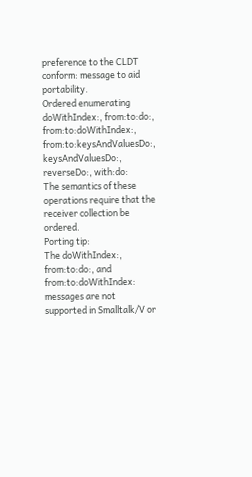preference to the CLDT conform: message to aid portability.
Ordered enumerating
doWithIndex:, from:to:do:, from:to:doWithIndex:, from:to:keysAndValuesDo:, keysAndValuesDo:, reverseDo:, with:do:
The semantics of these operations require that the receiver collection be ordered.
Porting tip:
The doWithIndex:, from:to:do:, and from:to:doWithIndex: messages are not supported in Smalltalk/V or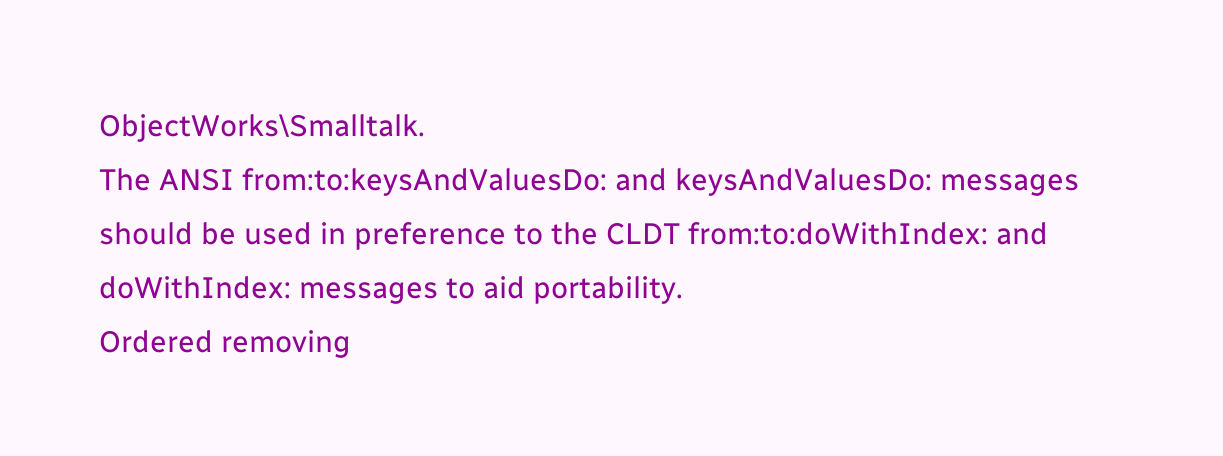ObjectWorks\Smalltalk.
The ANSI from:to:keysAndValuesDo: and keysAndValuesDo: messages should be used in preference to the CLDT from:to:doWithIndex: and doWithIndex: messages to aid portability.
Ordered removing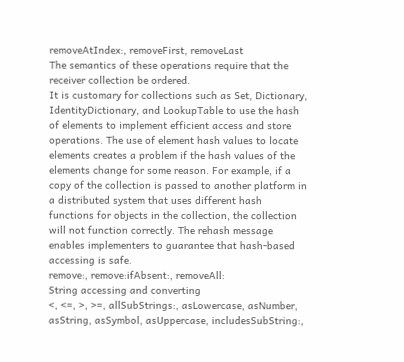removeAtIndex:, removeFirst, removeLast
The semantics of these operations require that the receiver collection be ordered.
It is customary for collections such as Set, Dictionary, IdentityDictionary, and LookupTable to use the hash of elements to implement efficient access and store operations. The use of element hash values to locate elements creates a problem if the hash values of the elements change for some reason. For example, if a copy of the collection is passed to another platform in a distributed system that uses different hash functions for objects in the collection, the collection will not function correctly. The rehash message enables implementers to guarantee that hash-based accessing is safe.
remove:, remove:ifAbsent:, removeAll:
String accessing and converting
<, <=, >, >=, allSubStrings:, asLowercase, asNumber, asString, asSymbol, asUppercase, includesSubString:,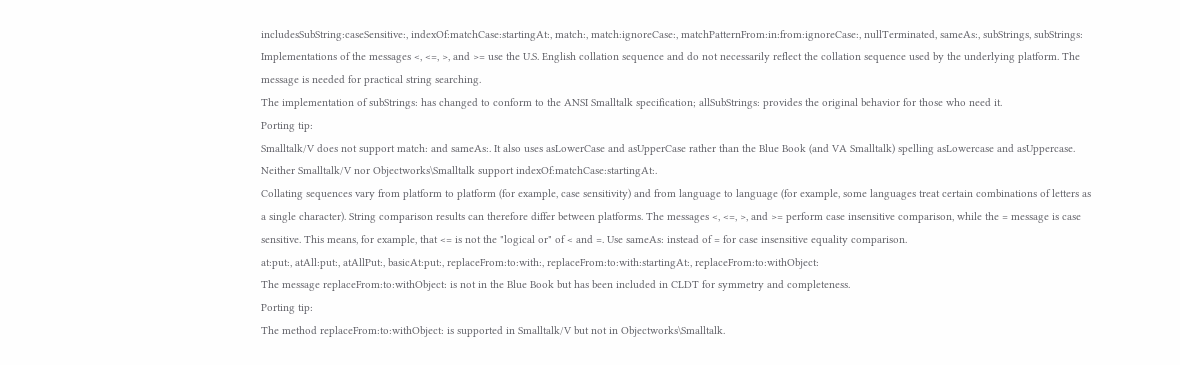includesSubString:caseSensitive:, indexOf:matchCase:startingAt:, match:, match:ignoreCase:, matchPatternFrom:in:from:ignoreCase:, nullTerminated, sameAs:, subStrings, subStrings:
Implementations of the messages <, <=, >, and >= use the U.S. English collation sequence and do not necessarily reflect the collation sequence used by the underlying platform. The message is needed for practical string searching.
The implementation of subStrings: has changed to conform to the ANSI Smalltalk specification; allSubStrings: provides the original behavior for those who need it.
Porting tip:
Smalltalk/V does not support match: and sameAs:. It also uses asLowerCase and asUpperCase rather than the Blue Book (and VA Smalltalk) spelling asLowercase and asUppercase.
Neither Smalltalk/V nor Objectworks\Smalltalk support indexOf:matchCase:startingAt:.
Collating sequences vary from platform to platform (for example, case sensitivity) and from language to language (for example, some languages treat certain combinations of letters as a single character). String comparison results can therefore differ between platforms. The messages <, <=, >, and >= perform case insensitive comparison, while the = message is case sensitive. This means, for example, that <= is not the "logical or" of < and =. Use sameAs: instead of = for case insensitive equality comparison.
at:put:, atAll:put:, atAllPut:, basicAt:put:, replaceFrom:to:with:, replaceFrom:to:with:startingAt:, replaceFrom:to:withObject:
The message replaceFrom:to:withObject: is not in the Blue Book but has been included in CLDT for symmetry and completeness.
Porting tip:
The method replaceFrom:to:withObject: is supported in Smalltalk/V but not in Objectworks\Smalltalk.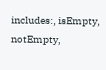includes:, isEmpty, notEmpty,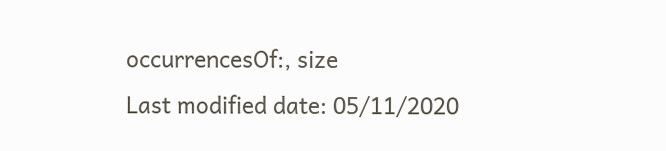occurrencesOf:, size
Last modified date: 05/11/2020